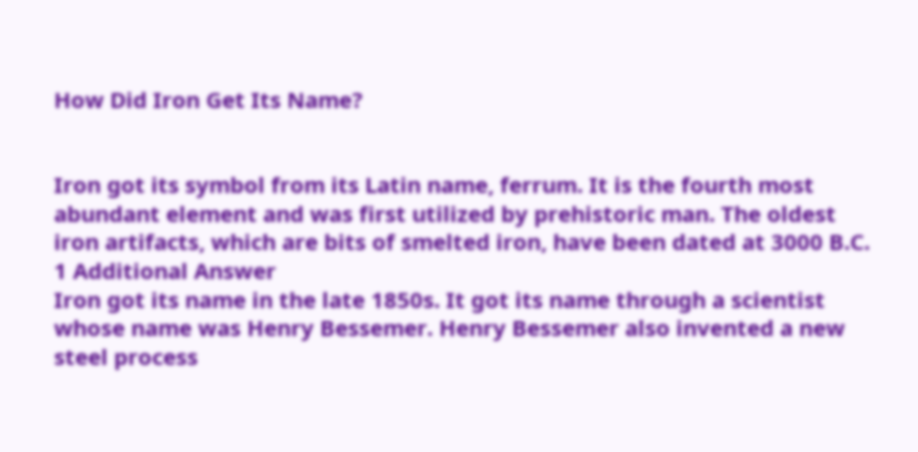How Did Iron Get Its Name?


Iron got its symbol from its Latin name, ferrum. It is the fourth most abundant element and was first utilized by prehistoric man. The oldest iron artifacts, which are bits of smelted iron, have been dated at 3000 B.C.
1 Additional Answer
Iron got its name in the late 1850s. It got its name through a scientist whose name was Henry Bessemer. Henry Bessemer also invented a new steel process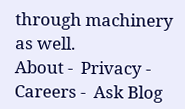through machinery as well.
About -  Privacy -  Careers -  Ask Blog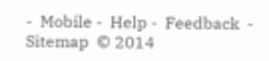-  Mobile -  Help -  Feedback  -  Sitemap  © 2014